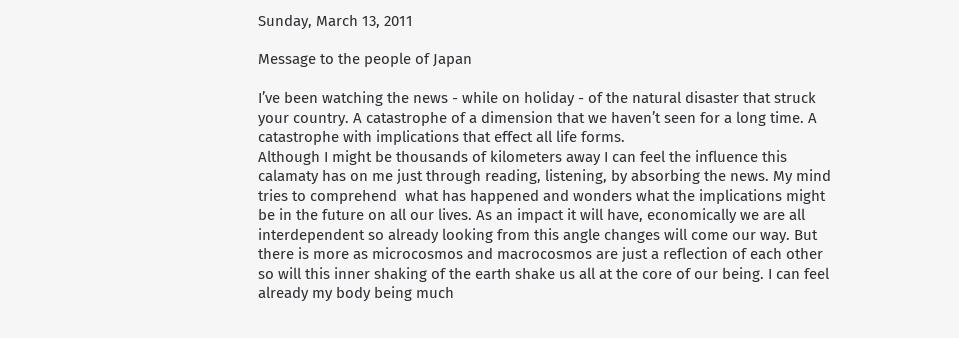Sunday, March 13, 2011

Message to the people of Japan

I’ve been watching the news - while on holiday - of the natural disaster that struck your country. A catastrophe of a dimension that we haven’t seen for a long time. A catastrophe with implications that effect all life forms.
Although I might be thousands of kilometers away I can feel the influence this calamaty has on me just through reading, listening, by absorbing the news. My mind tries to comprehend  what has happened and wonders what the implications might be in the future on all our lives. As an impact it will have, economically we are all interdependent so already looking from this angle changes will come our way. But there is more as microcosmos and macrocosmos are just a reflection of each other so will this inner shaking of the earth shake us all at the core of our being. I can feel already my body being much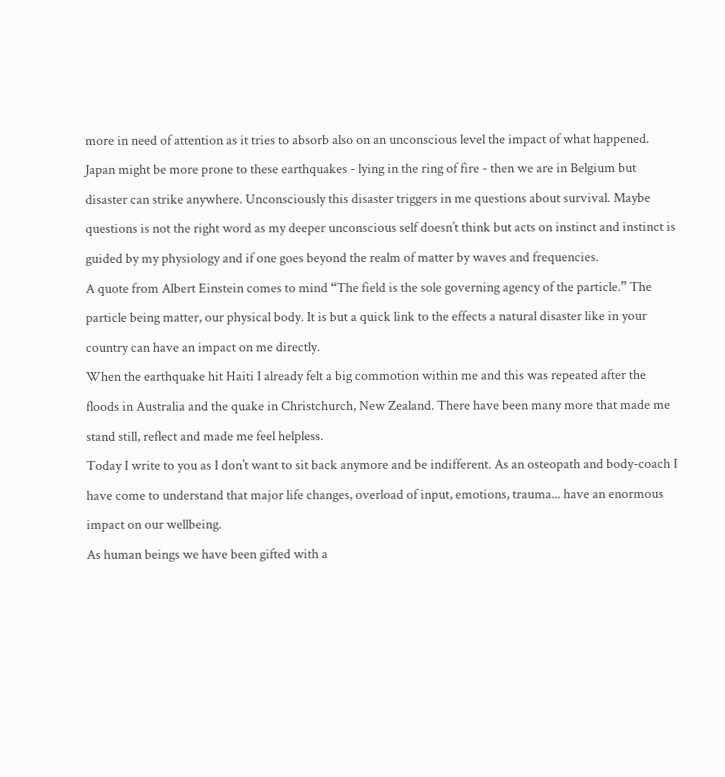more in need of attention as it tries to absorb also on an unconscious level the impact of what happened.
Japan might be more prone to these earthquakes - lying in the ring of fire - then we are in Belgium but disaster can strike anywhere. Unconsciously this disaster triggers in me questions about survival. Maybe questions is not the right word as my deeper unconscious self doesn’t think but acts on instinct and instinct is guided by my physiology and if one goes beyond the realm of matter by waves and frequencies.
A quote from Albert Einstein comes to mind “The field is the sole governing agency of the particle.” The particle being matter, our physical body. It is but a quick link to the effects a natural disaster like in your country can have an impact on me directly.
When the earthquake hit Haiti I already felt a big commotion within me and this was repeated after the floods in Australia and the quake in Christchurch, New Zealand. There have been many more that made me stand still, reflect and made me feel helpless.
Today I write to you as I don’t want to sit back anymore and be indifferent. As an osteopath and body-coach I have come to understand that major life changes, overload of input, emotions, trauma... have an enormous impact on our wellbeing.
As human beings we have been gifted with a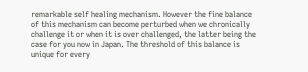remarkable self healing mechanism. However the fine balance of this mechanism can become perturbed when we chronically challenge it or when it is over challenged, the latter being the case for you now in Japan. The threshold of this balance is unique for every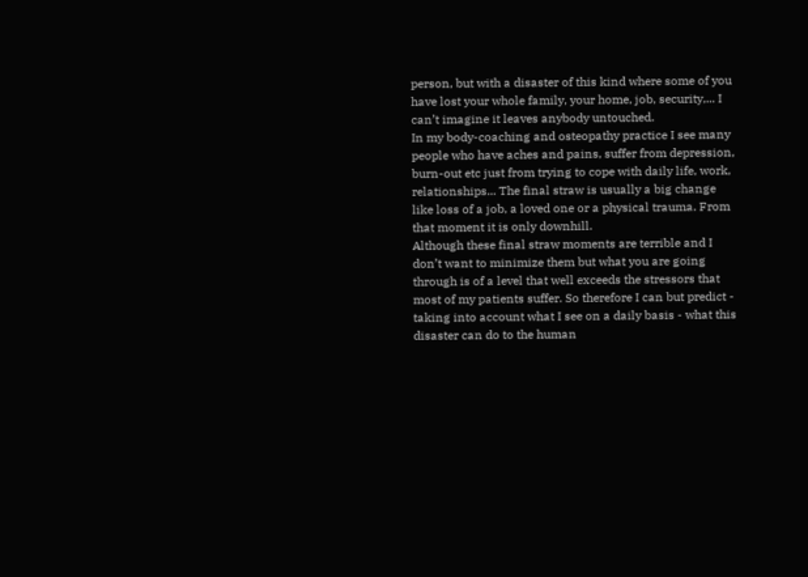person, but with a disaster of this kind where some of you have lost your whole family, your home, job, security,... I can’t imagine it leaves anybody untouched.
In my body-coaching and osteopathy practice I see many people who have aches and pains, suffer from depression, burn-out etc just from trying to cope with daily life, work, relationships... The final straw is usually a big change like loss of a job, a loved one or a physical trauma. From that moment it is only downhill.
Although these final straw moments are terrible and I don’t want to minimize them but what you are going through is of a level that well exceeds the stressors that most of my patients suffer. So therefore I can but predict - taking into account what I see on a daily basis - what this disaster can do to the human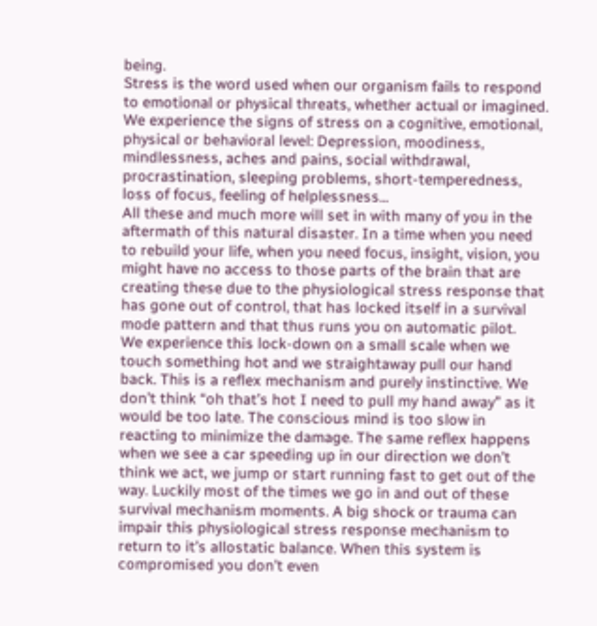being.
Stress is the word used when our organism fails to respond to emotional or physical threats, whether actual or imagined. We experience the signs of stress on a cognitive, emotional, physical or behavioral level: Depression, moodiness, mindlessness, aches and pains, social withdrawal, procrastination, sleeping problems, short-temperedness, loss of focus, feeling of helplessness...
All these and much more will set in with many of you in the aftermath of this natural disaster. In a time when you need to rebuild your life, when you need focus, insight, vision, you might have no access to those parts of the brain that are creating these due to the physiological stress response that has gone out of control, that has locked itself in a survival mode pattern and that thus runs you on automatic pilot.
We experience this lock-down on a small scale when we touch something hot and we straightaway pull our hand back. This is a reflex mechanism and purely instinctive. We don’t think “oh that’s hot I need to pull my hand away” as it would be too late. The conscious mind is too slow in reacting to minimize the damage. The same reflex happens when we see a car speeding up in our direction we don’t think we act, we jump or start running fast to get out of the way. Luckily most of the times we go in and out of these survival mechanism moments. A big shock or trauma can impair this physiological stress response mechanism to return to it’s allostatic balance. When this system is compromised you don’t even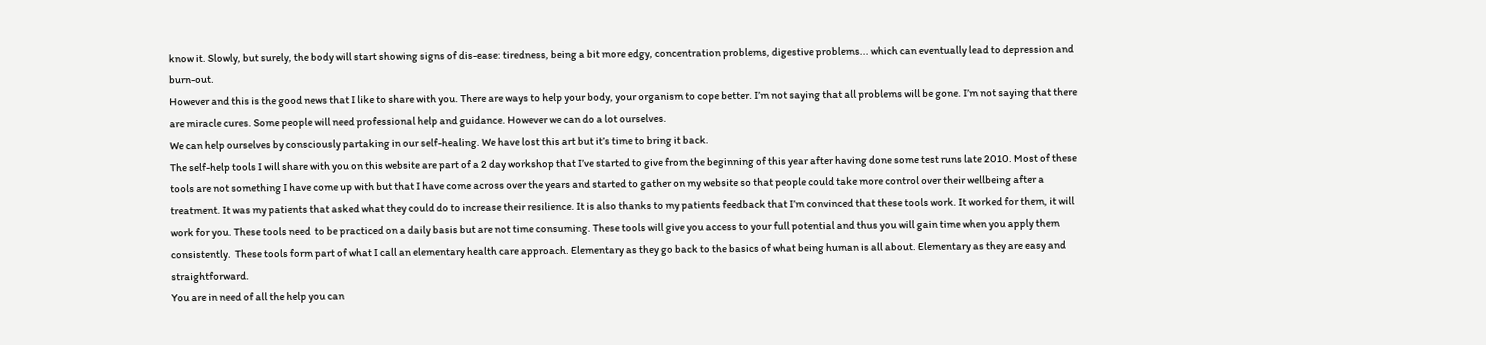know it. Slowly, but surely, the body will start showing signs of dis-ease: tiredness, being a bit more edgy, concentration problems, digestive problems... which can eventually lead to depression and burn-out.
However and this is the good news that I like to share with you. There are ways to help your body, your organism to cope better. I’m not saying that all problems will be gone. I’m not saying that there are miracle cures. Some people will need professional help and guidance. However we can do a lot ourselves.
We can help ourselves by consciously partaking in our self-healing. We have lost this art but it’s time to bring it back.
The self-help tools I will share with you on this website are part of a 2 day workshop that I’ve started to give from the beginning of this year after having done some test runs late 2010. Most of these tools are not something I have come up with but that I have come across over the years and started to gather on my website so that people could take more control over their wellbeing after a treatment. It was my patients that asked what they could do to increase their resilience. It is also thanks to my patients feedback that I’m convinced that these tools work. It worked for them, it will work for you. These tools need  to be practiced on a daily basis but are not time consuming. These tools will give you access to your full potential and thus you will gain time when you apply them consistently.  These tools form part of what I call an elementary health care approach. Elementary as they go back to the basics of what being human is all about. Elementary as they are easy and straightforward.
You are in need of all the help you can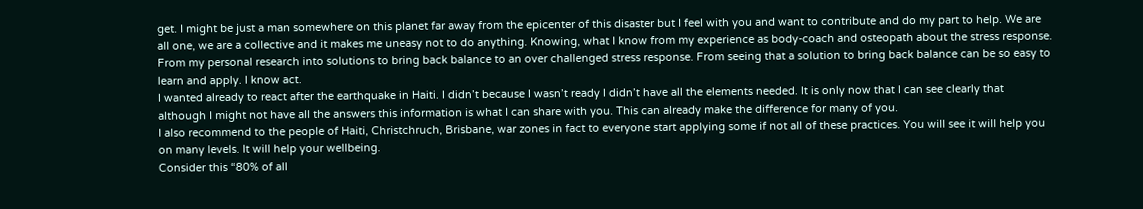get. I might be just a man somewhere on this planet far away from the epicenter of this disaster but I feel with you and want to contribute and do my part to help. We are all one, we are a collective and it makes me uneasy not to do anything. Knowing, what I know from my experience as body-coach and osteopath about the stress response. From my personal research into solutions to bring back balance to an over challenged stress response. From seeing that a solution to bring back balance can be so easy to learn and apply. I know act.
I wanted already to react after the earthquake in Haiti. I didn’t because I wasn’t ready I didn’t have all the elements needed. It is only now that I can see clearly that although I might not have all the answers this information is what I can share with you. This can already make the difference for many of you.
I also recommend to the people of Haiti, Christchruch, Brisbane, war zones in fact to everyone start applying some if not all of these practices. You will see it will help you on many levels. It will help your wellbeing.
Consider this “80% of all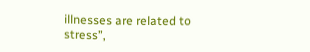illnesses are related to stress”,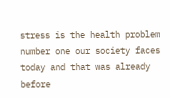stress is the health problem number one our society faces today and that was already before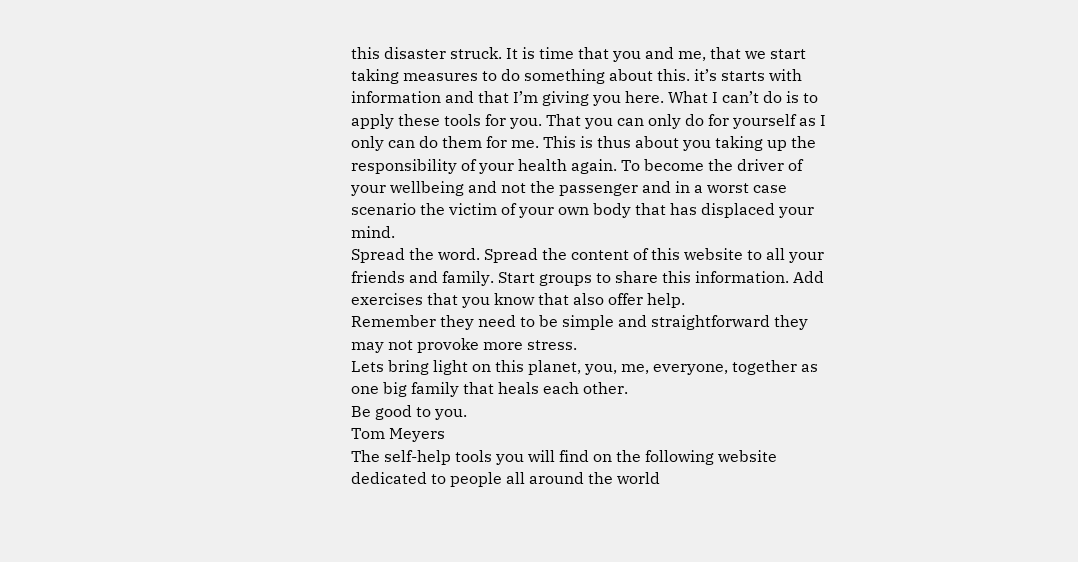this disaster struck. It is time that you and me, that we start taking measures to do something about this. it’s starts with information and that I’m giving you here. What I can’t do is to apply these tools for you. That you can only do for yourself as I only can do them for me. This is thus about you taking up the responsibility of your health again. To become the driver of your wellbeing and not the passenger and in a worst case scenario the victim of your own body that has displaced your mind.
Spread the word. Spread the content of this website to all your friends and family. Start groups to share this information. Add exercises that you know that also offer help.
Remember they need to be simple and straightforward they may not provoke more stress.
Lets bring light on this planet, you, me, everyone, together as one big family that heals each other.
Be good to you.
Tom Meyers
The self-help tools you will find on the following website dedicated to people all around the world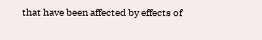that have been affected by effects of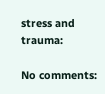stress and trauma:

No comments: